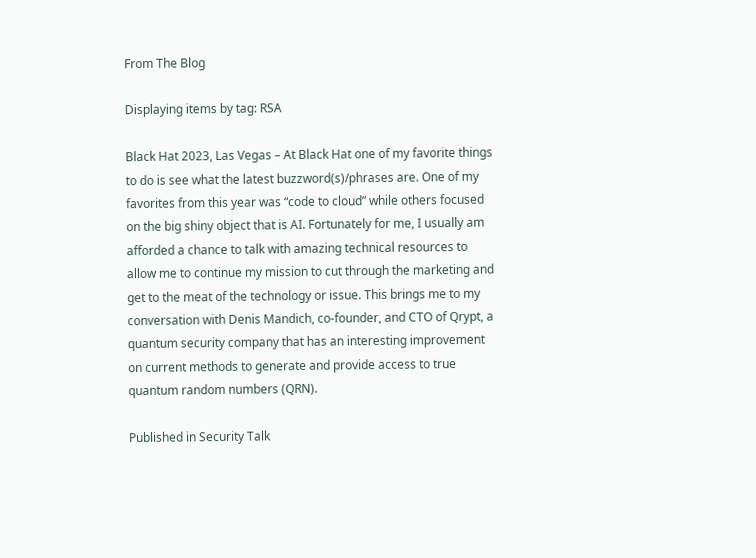From The Blog

Displaying items by tag: RSA

Black Hat 2023, Las Vegas – At Black Hat one of my favorite things to do is see what the latest buzzword(s)/phrases are. One of my favorites from this year was “code to cloud” while others focused on the big shiny object that is AI. Fortunately for me, I usually am afforded a chance to talk with amazing technical resources to allow me to continue my mission to cut through the marketing and get to the meat of the technology or issue. This brings me to my conversation with Denis Mandich, co-founder, and CTO of Qrypt, a quantum security company that has an interesting improvement on current methods to generate and provide access to true quantum random numbers (QRN).

Published in Security Talk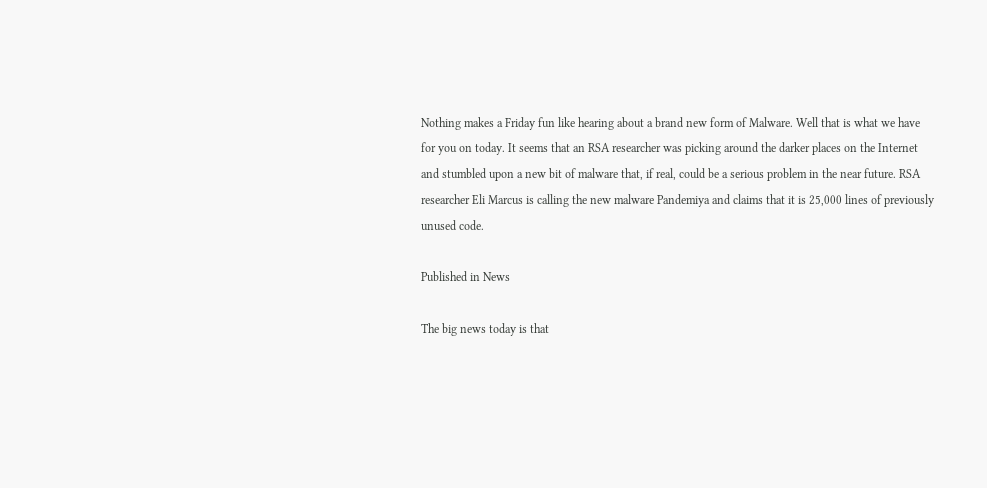Nothing makes a Friday fun like hearing about a brand new form of Malware. Well that is what we have for you on today. It seems that an RSA researcher was picking around the darker places on the Internet and stumbled upon a new bit of malware that, if real, could be a serious problem in the near future. RSA researcher Eli Marcus is calling the new malware Pandemiya and claims that it is 25,000 lines of previously unused code.

Published in News

The big news today is that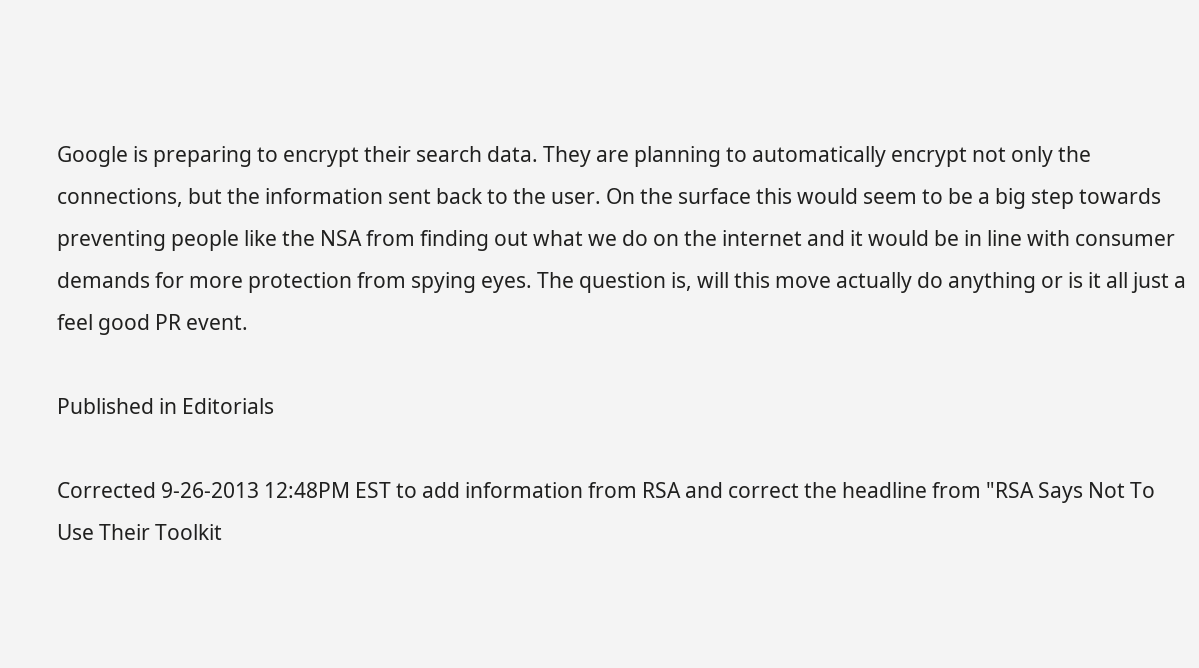Google is preparing to encrypt their search data. They are planning to automatically encrypt not only the connections, but the information sent back to the user. On the surface this would seem to be a big step towards preventing people like the NSA from finding out what we do on the internet and it would be in line with consumer demands for more protection from spying eyes. The question is, will this move actually do anything or is it all just a feel good PR event.

Published in Editorials

Corrected 9-26-2013 12:48PM EST to add information from RSA and correct the headline from "RSA Says Not To Use Their Toolkit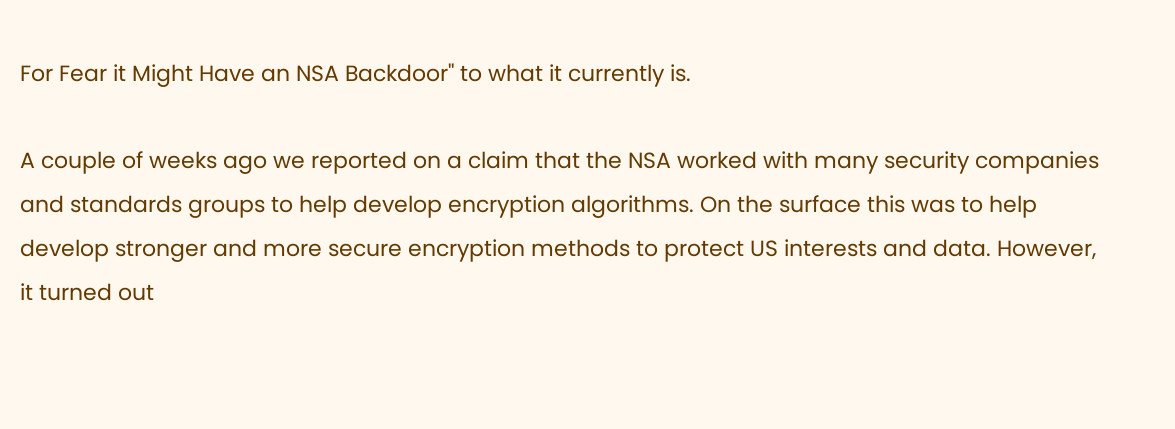For Fear it Might Have an NSA Backdoor" to what it currently is.

A couple of weeks ago we reported on a claim that the NSA worked with many security companies and standards groups to help develop encryption algorithms. On the surface this was to help develop stronger and more secure encryption methods to protect US interests and data. However, it turned out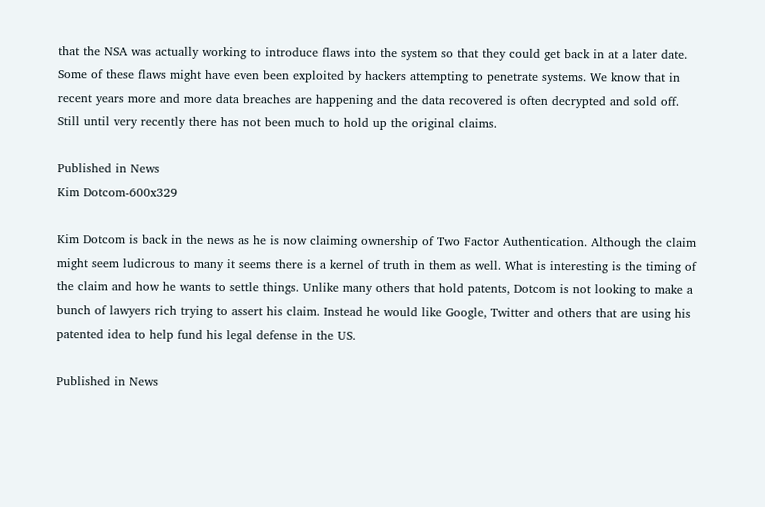that the NSA was actually working to introduce flaws into the system so that they could get back in at a later date. Some of these flaws might have even been exploited by hackers attempting to penetrate systems. We know that in recent years more and more data breaches are happening and the data recovered is often decrypted and sold off. Still until very recently there has not been much to hold up the original claims.

Published in News
Kim Dotcom-600x329

Kim Dotcom is back in the news as he is now claiming ownership of Two Factor Authentication. Although the claim might seem ludicrous to many it seems there is a kernel of truth in them as well. What is interesting is the timing of the claim and how he wants to settle things. Unlike many others that hold patents, Dotcom is not looking to make a bunch of lawyers rich trying to assert his claim. Instead he would like Google, Twitter and others that are using his patented idea to help fund his legal defense in the US.

Published in News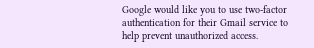Google would like you to use two-factor authentication for their Gmail service to help prevent unauthorized access.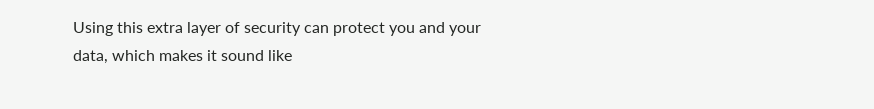Using this extra layer of security can protect you and your data, which makes it sound like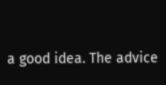a good idea. The advice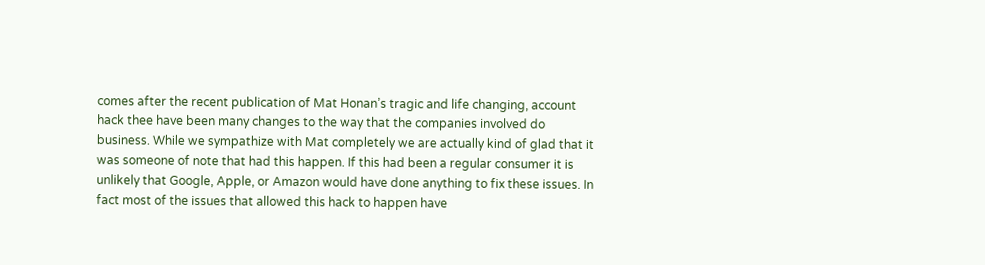comes after the recent publication of Mat Honan’s tragic and life changing, account hack thee have been many changes to the way that the companies involved do business. While we sympathize with Mat completely we are actually kind of glad that it was someone of note that had this happen. If this had been a regular consumer it is unlikely that Google, Apple, or Amazon would have done anything to fix these issues. In fact most of the issues that allowed this hack to happen have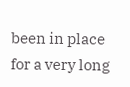been in place for a very long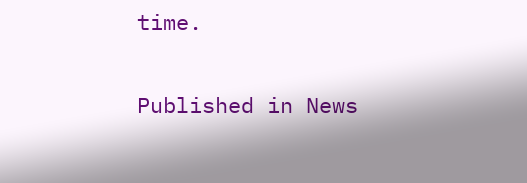time.

Published in News